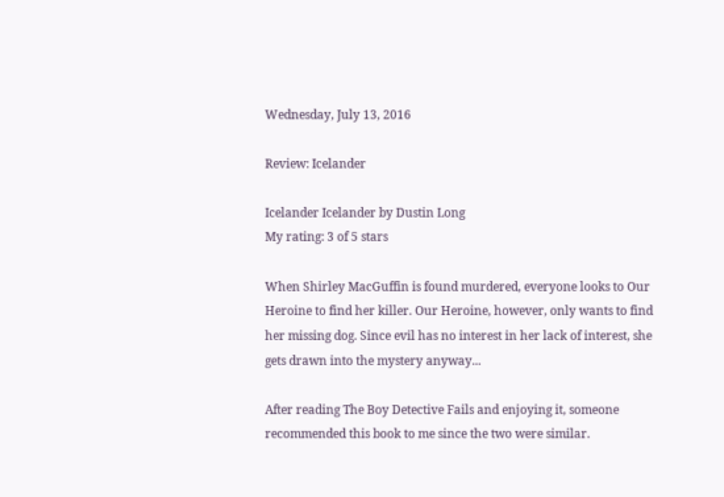Wednesday, July 13, 2016

Review: Icelander

Icelander Icelander by Dustin Long
My rating: 3 of 5 stars

When Shirley MacGuffin is found murdered, everyone looks to Our Heroine to find her killer. Our Heroine, however, only wants to find her missing dog. Since evil has no interest in her lack of interest, she gets drawn into the mystery anyway...

After reading The Boy Detective Fails and enjoying it, someone recommended this book to me since the two were similar.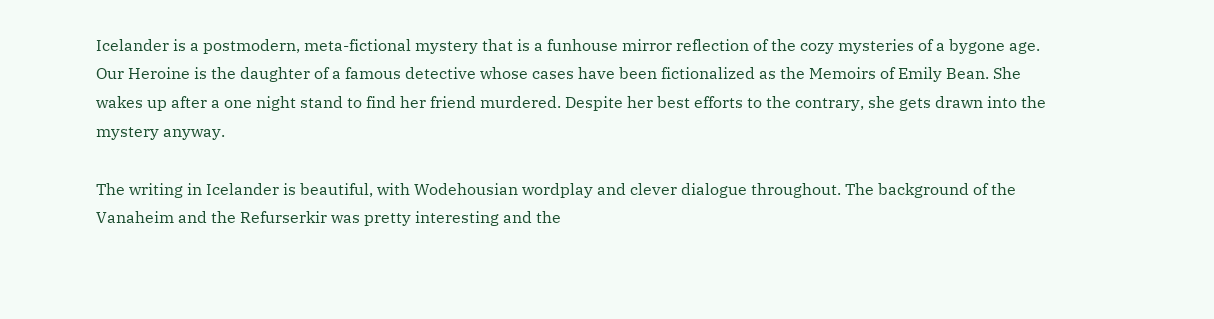Icelander is a postmodern, meta-fictional mystery that is a funhouse mirror reflection of the cozy mysteries of a bygone age. Our Heroine is the daughter of a famous detective whose cases have been fictionalized as the Memoirs of Emily Bean. She wakes up after a one night stand to find her friend murdered. Despite her best efforts to the contrary, she gets drawn into the mystery anyway.

The writing in Icelander is beautiful, with Wodehousian wordplay and clever dialogue throughout. The background of the Vanaheim and the Refurserkir was pretty interesting and the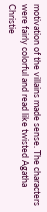motivation of the villains made sense. The characters were fairly colorful and read like twisted Agatha Christie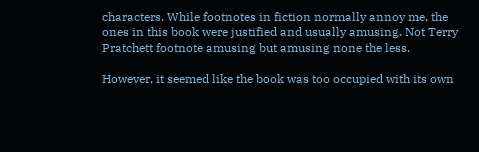characters. While footnotes in fiction normally annoy me, the ones in this book were justified and usually amusing. Not Terry Pratchett footnote amusing but amusing none the less.

However, it seemed like the book was too occupied with its own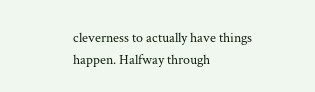cleverness to actually have things happen. Halfway through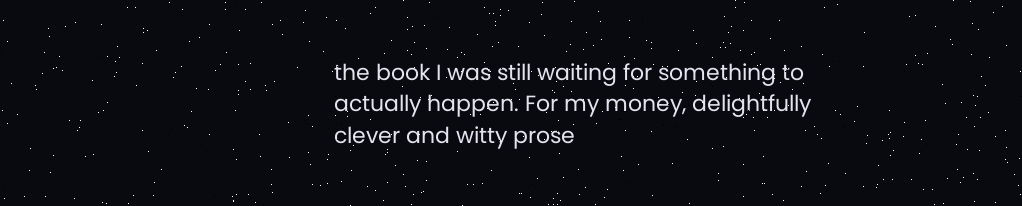the book I was still waiting for something to actually happen. For my money, delightfully clever and witty prose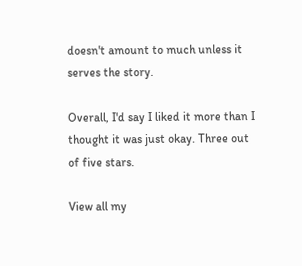doesn't amount to much unless it serves the story.

Overall, I'd say I liked it more than I thought it was just okay. Three out of five stars.

View all my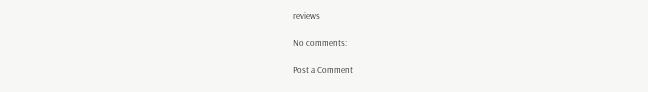reviews

No comments:

Post a Comment